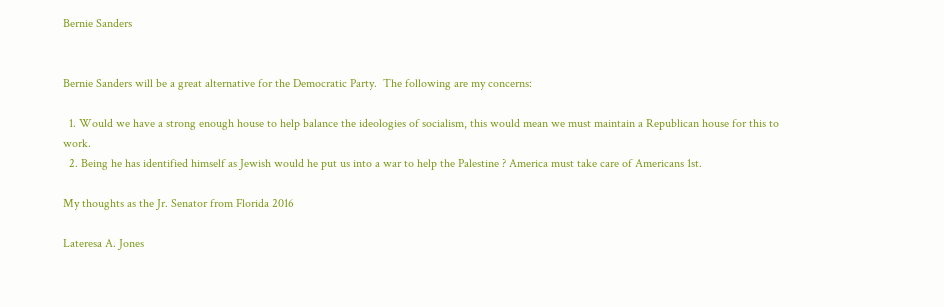Bernie Sanders


Bernie Sanders will be a great alternative for the Democratic Party.  The following are my concerns:

  1. Would we have a strong enough house to help balance the ideologies of socialism, this would mean we must maintain a Republican house for this to work.
  2. Being he has identified himself as Jewish would he put us into a war to help the Palestine ? America must take care of Americans 1st.

My thoughts as the Jr. Senator from Florida 2016

Lateresa A. Jones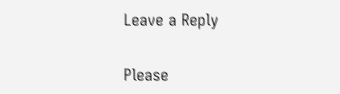Leave a Reply

Please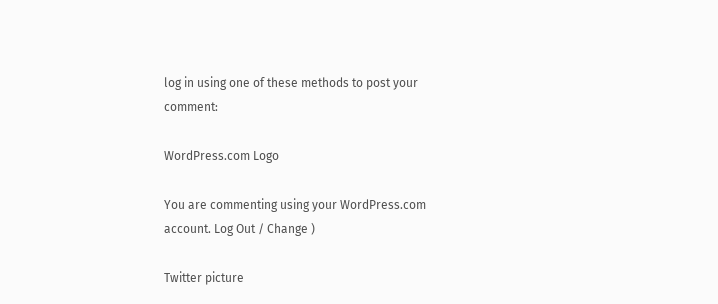log in using one of these methods to post your comment:

WordPress.com Logo

You are commenting using your WordPress.com account. Log Out / Change )

Twitter picture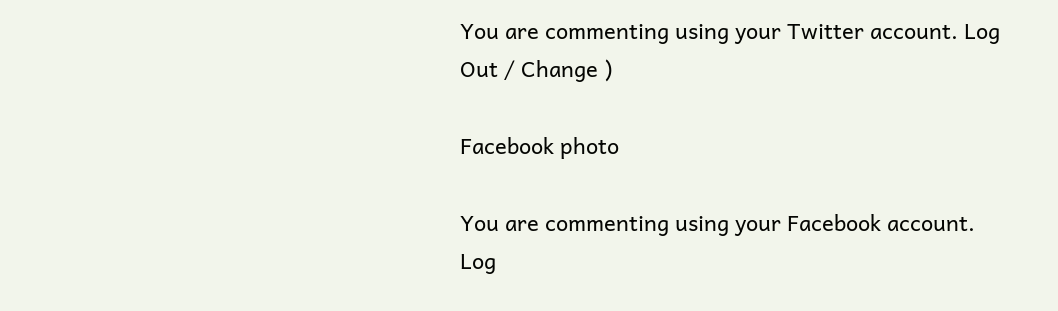You are commenting using your Twitter account. Log Out / Change )

Facebook photo

You are commenting using your Facebook account. Log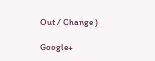Out / Change )

Google+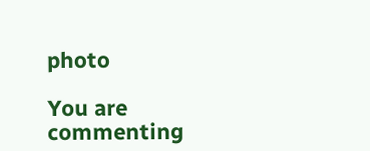photo

You are commenting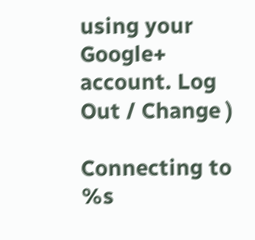using your Google+ account. Log Out / Change )

Connecting to %s